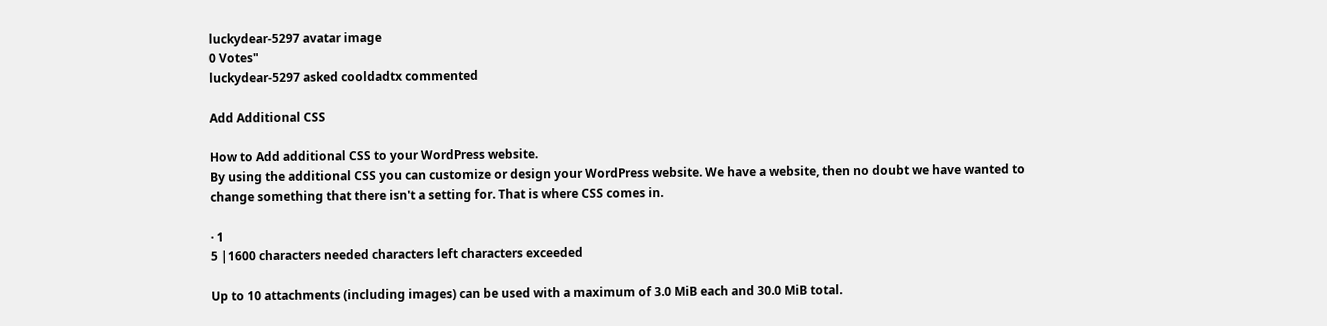luckydear-5297 avatar image
0 Votes"
luckydear-5297 asked cooldadtx commented

Add Additional CSS

How to Add additional CSS to your WordPress website.
By using the additional CSS you can customize or design your WordPress website. We have a website, then no doubt we have wanted to change something that there isn't a setting for. That is where CSS comes in.

· 1
5 |1600 characters needed characters left characters exceeded

Up to 10 attachments (including images) can be used with a maximum of 3.0 MiB each and 30.0 MiB total.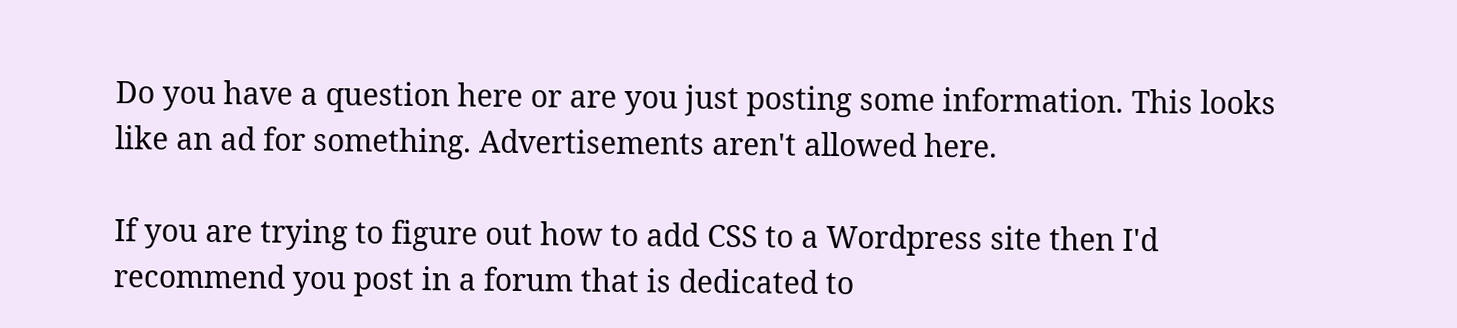Do you have a question here or are you just posting some information. This looks like an ad for something. Advertisements aren't allowed here.

If you are trying to figure out how to add CSS to a Wordpress site then I'd recommend you post in a forum that is dedicated to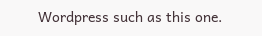Wordpress such as this one.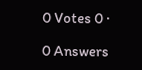0 Votes 0 ·

0 Answers